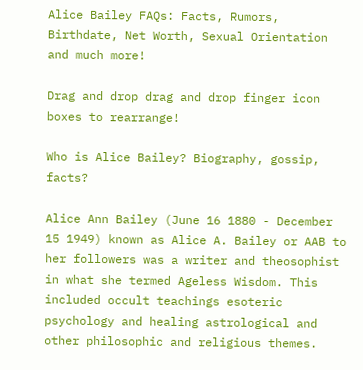Alice Bailey FAQs: Facts, Rumors, Birthdate, Net Worth, Sexual Orientation and much more!

Drag and drop drag and drop finger icon boxes to rearrange!

Who is Alice Bailey? Biography, gossip, facts?

Alice Ann Bailey (June 16 1880 - December 15 1949) known as Alice A. Bailey or AAB to her followers was a writer and theosophist in what she termed Ageless Wisdom. This included occult teachings esoteric psychology and healing astrological and other philosophic and religious themes.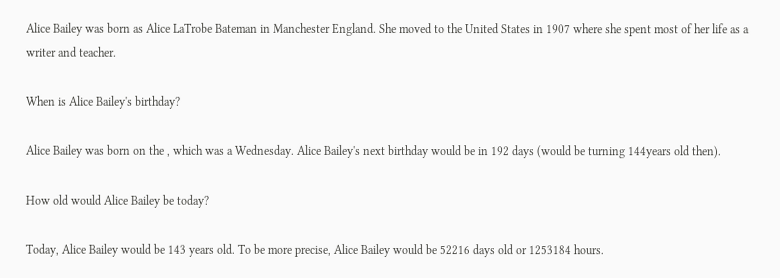Alice Bailey was born as Alice LaTrobe Bateman in Manchester England. She moved to the United States in 1907 where she spent most of her life as a writer and teacher.

When is Alice Bailey's birthday?

Alice Bailey was born on the , which was a Wednesday. Alice Bailey's next birthday would be in 192 days (would be turning 144years old then).

How old would Alice Bailey be today?

Today, Alice Bailey would be 143 years old. To be more precise, Alice Bailey would be 52216 days old or 1253184 hours.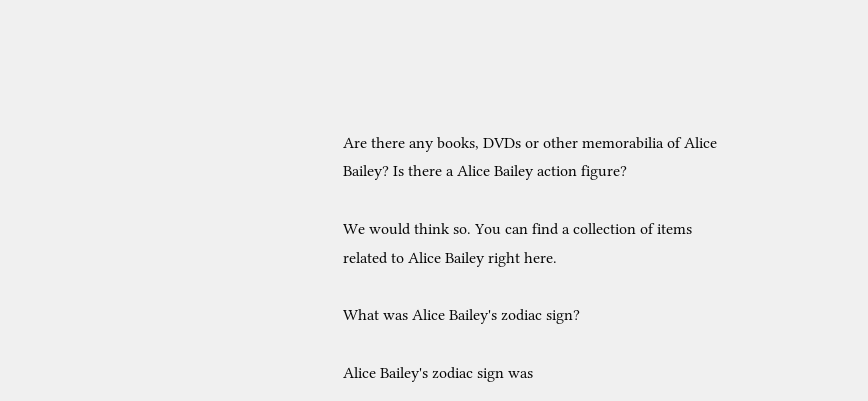Are there any books, DVDs or other memorabilia of Alice Bailey? Is there a Alice Bailey action figure?

We would think so. You can find a collection of items related to Alice Bailey right here.

What was Alice Bailey's zodiac sign?

Alice Bailey's zodiac sign was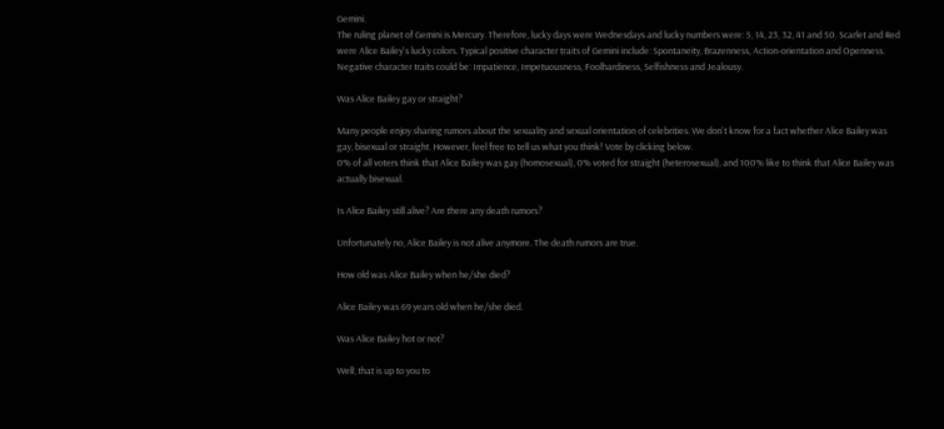Gemini.
The ruling planet of Gemini is Mercury. Therefore, lucky days were Wednesdays and lucky numbers were: 5, 14, 23, 32, 41 and 50. Scarlet and Red were Alice Bailey's lucky colors. Typical positive character traits of Gemini include: Spontaneity, Brazenness, Action-orientation and Openness. Negative character traits could be: Impatience, Impetuousness, Foolhardiness, Selfishness and Jealousy.

Was Alice Bailey gay or straight?

Many people enjoy sharing rumors about the sexuality and sexual orientation of celebrities. We don't know for a fact whether Alice Bailey was gay, bisexual or straight. However, feel free to tell us what you think! Vote by clicking below.
0% of all voters think that Alice Bailey was gay (homosexual), 0% voted for straight (heterosexual), and 100% like to think that Alice Bailey was actually bisexual.

Is Alice Bailey still alive? Are there any death rumors?

Unfortunately no, Alice Bailey is not alive anymore. The death rumors are true.

How old was Alice Bailey when he/she died?

Alice Bailey was 69 years old when he/she died.

Was Alice Bailey hot or not?

Well, that is up to you to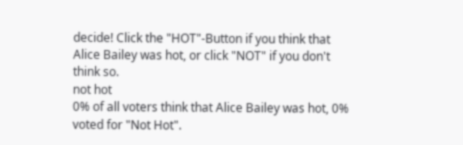decide! Click the "HOT"-Button if you think that Alice Bailey was hot, or click "NOT" if you don't think so.
not hot
0% of all voters think that Alice Bailey was hot, 0% voted for "Not Hot".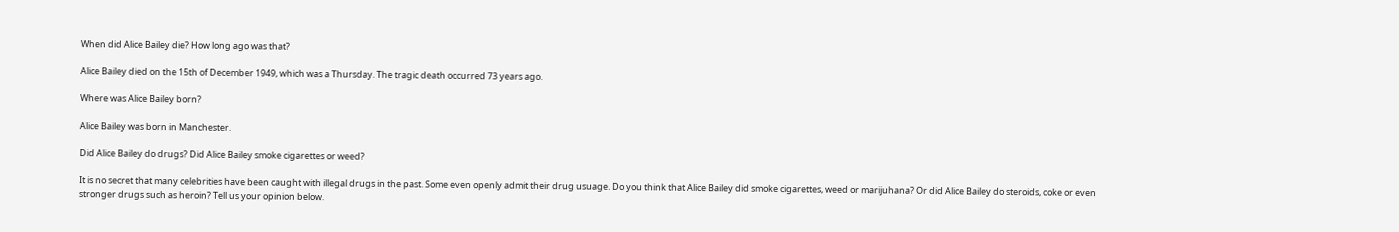When did Alice Bailey die? How long ago was that?

Alice Bailey died on the 15th of December 1949, which was a Thursday. The tragic death occurred 73 years ago.

Where was Alice Bailey born?

Alice Bailey was born in Manchester.

Did Alice Bailey do drugs? Did Alice Bailey smoke cigarettes or weed?

It is no secret that many celebrities have been caught with illegal drugs in the past. Some even openly admit their drug usuage. Do you think that Alice Bailey did smoke cigarettes, weed or marijuhana? Or did Alice Bailey do steroids, coke or even stronger drugs such as heroin? Tell us your opinion below.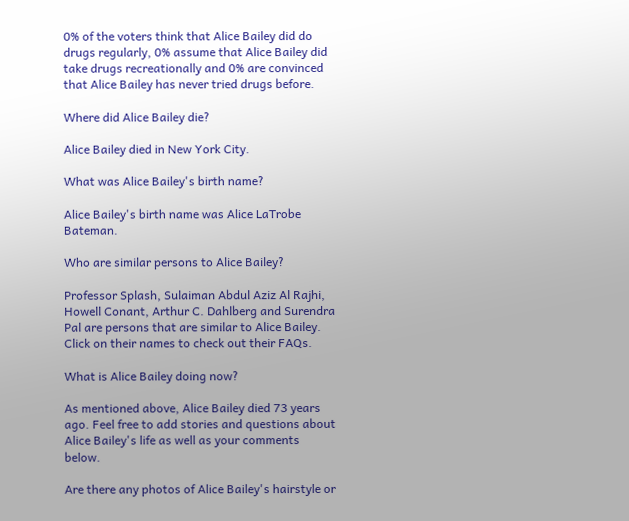0% of the voters think that Alice Bailey did do drugs regularly, 0% assume that Alice Bailey did take drugs recreationally and 0% are convinced that Alice Bailey has never tried drugs before.

Where did Alice Bailey die?

Alice Bailey died in New York City.

What was Alice Bailey's birth name?

Alice Bailey's birth name was Alice LaTrobe Bateman.

Who are similar persons to Alice Bailey?

Professor Splash, Sulaiman Abdul Aziz Al Rajhi, Howell Conant, Arthur C. Dahlberg and Surendra Pal are persons that are similar to Alice Bailey. Click on their names to check out their FAQs.

What is Alice Bailey doing now?

As mentioned above, Alice Bailey died 73 years ago. Feel free to add stories and questions about Alice Bailey's life as well as your comments below.

Are there any photos of Alice Bailey's hairstyle or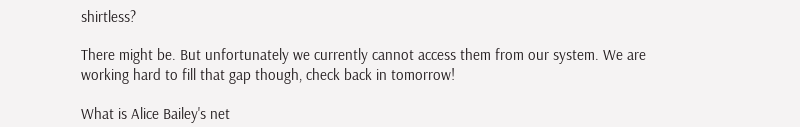shirtless?

There might be. But unfortunately we currently cannot access them from our system. We are working hard to fill that gap though, check back in tomorrow!

What is Alice Bailey's net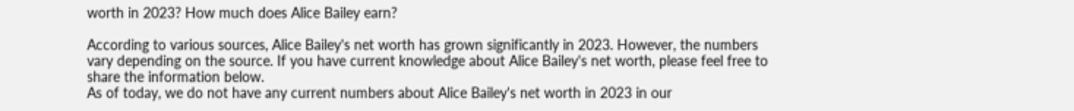worth in 2023? How much does Alice Bailey earn?

According to various sources, Alice Bailey's net worth has grown significantly in 2023. However, the numbers vary depending on the source. If you have current knowledge about Alice Bailey's net worth, please feel free to share the information below.
As of today, we do not have any current numbers about Alice Bailey's net worth in 2023 in our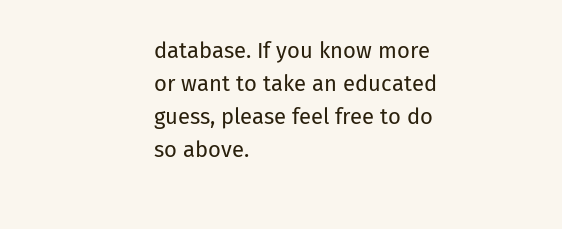database. If you know more or want to take an educated guess, please feel free to do so above.